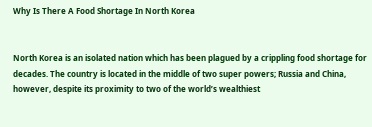Why Is There A Food Shortage In North Korea


North Korea is an isolated nation which has been plagued by a crippling food shortage for decades. The country is located in the middle of two super powers; Russia and China, however, despite its proximity to two of the world’s wealthiest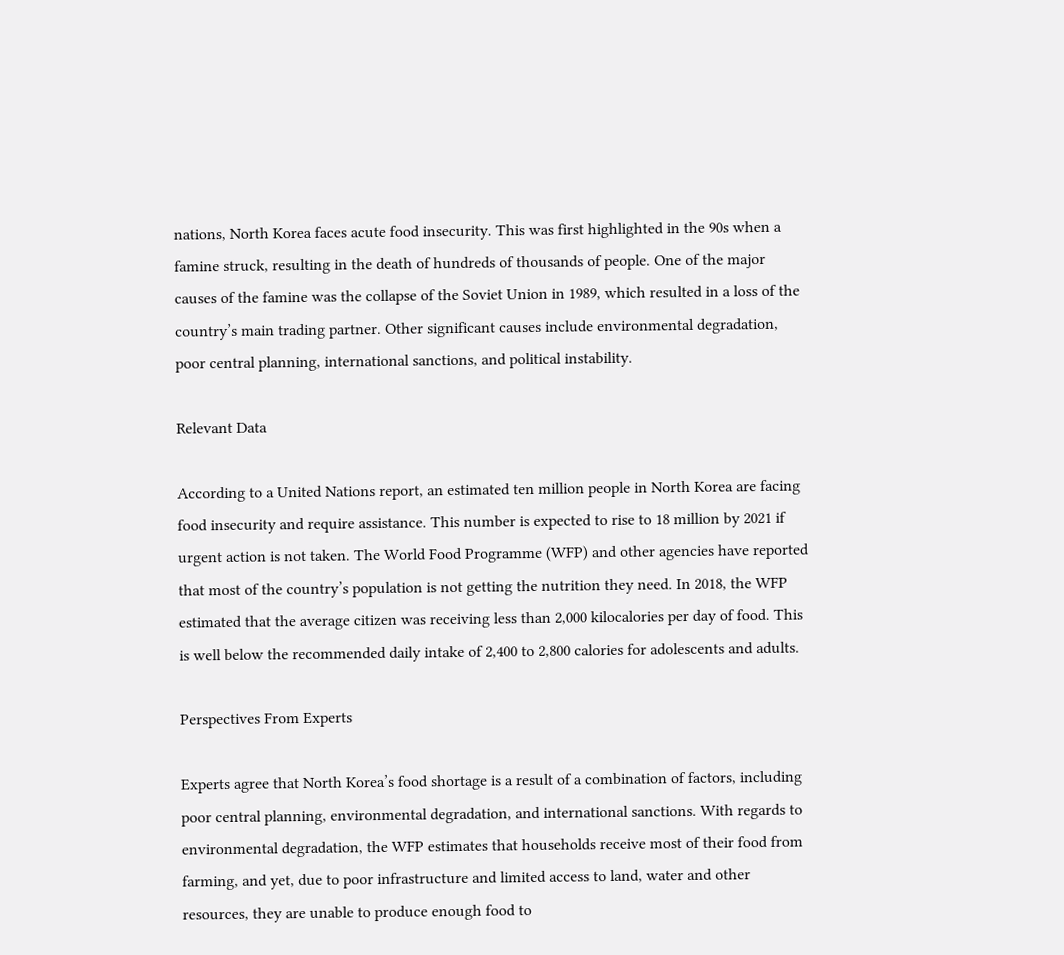nations, North Korea faces acute food insecurity. This was first highlighted in the 90s when a famine struck, resulting in the death of hundreds of thousands of people. One of the major causes of the famine was the collapse of the Soviet Union in 1989, which resulted in a loss of the country’s main trading partner. Other significant causes include environmental degradation, poor central planning, international sanctions, and political instability.

Relevant Data

According to a United Nations report, an estimated ten million people in North Korea are facing food insecurity and require assistance. This number is expected to rise to 18 million by 2021 if urgent action is not taken. The World Food Programme (WFP) and other agencies have reported that most of the country’s population is not getting the nutrition they need. In 2018, the WFP estimated that the average citizen was receiving less than 2,000 kilocalories per day of food. This is well below the recommended daily intake of 2,400 to 2,800 calories for adolescents and adults.

Perspectives From Experts

Experts agree that North Korea’s food shortage is a result of a combination of factors, including poor central planning, environmental degradation, and international sanctions. With regards to environmental degradation, the WFP estimates that households receive most of their food from farming, and yet, due to poor infrastructure and limited access to land, water and other resources, they are unable to produce enough food to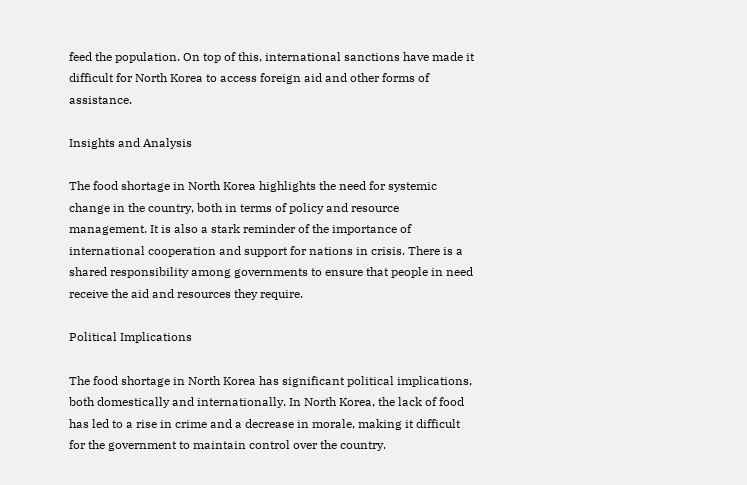feed the population. On top of this, international sanctions have made it difficult for North Korea to access foreign aid and other forms of assistance.

Insights and Analysis

The food shortage in North Korea highlights the need for systemic change in the country, both in terms of policy and resource management. It is also a stark reminder of the importance of international cooperation and support for nations in crisis. There is a shared responsibility among governments to ensure that people in need receive the aid and resources they require.

Political Implications

The food shortage in North Korea has significant political implications, both domestically and internationally. In North Korea, the lack of food has led to a rise in crime and a decrease in morale, making it difficult for the government to maintain control over the country.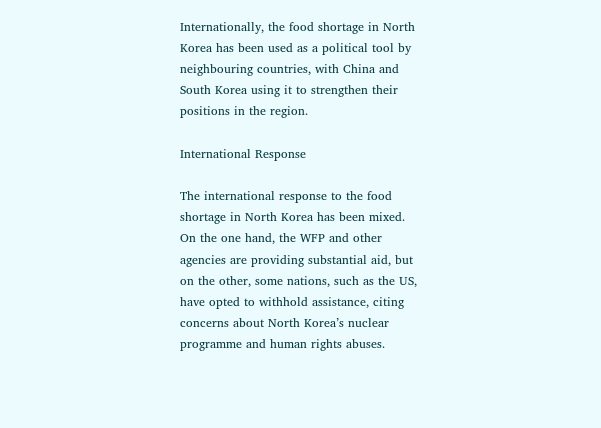Internationally, the food shortage in North Korea has been used as a political tool by neighbouring countries, with China and South Korea using it to strengthen their positions in the region.

International Response

The international response to the food shortage in North Korea has been mixed. On the one hand, the WFP and other agencies are providing substantial aid, but on the other, some nations, such as the US, have opted to withhold assistance, citing concerns about North Korea’s nuclear programme and human rights abuses.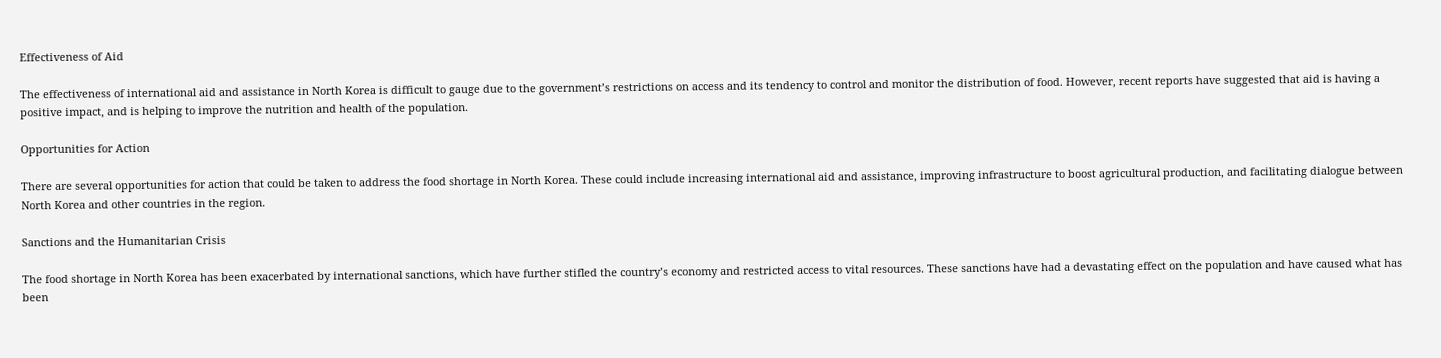Effectiveness of Aid

The effectiveness of international aid and assistance in North Korea is difficult to gauge due to the government’s restrictions on access and its tendency to control and monitor the distribution of food. However, recent reports have suggested that aid is having a positive impact, and is helping to improve the nutrition and health of the population.

Opportunities for Action

There are several opportunities for action that could be taken to address the food shortage in North Korea. These could include increasing international aid and assistance, improving infrastructure to boost agricultural production, and facilitating dialogue between North Korea and other countries in the region.

Sanctions and the Humanitarian Crisis

The food shortage in North Korea has been exacerbated by international sanctions, which have further stifled the country’s economy and restricted access to vital resources. These sanctions have had a devastating effect on the population and have caused what has been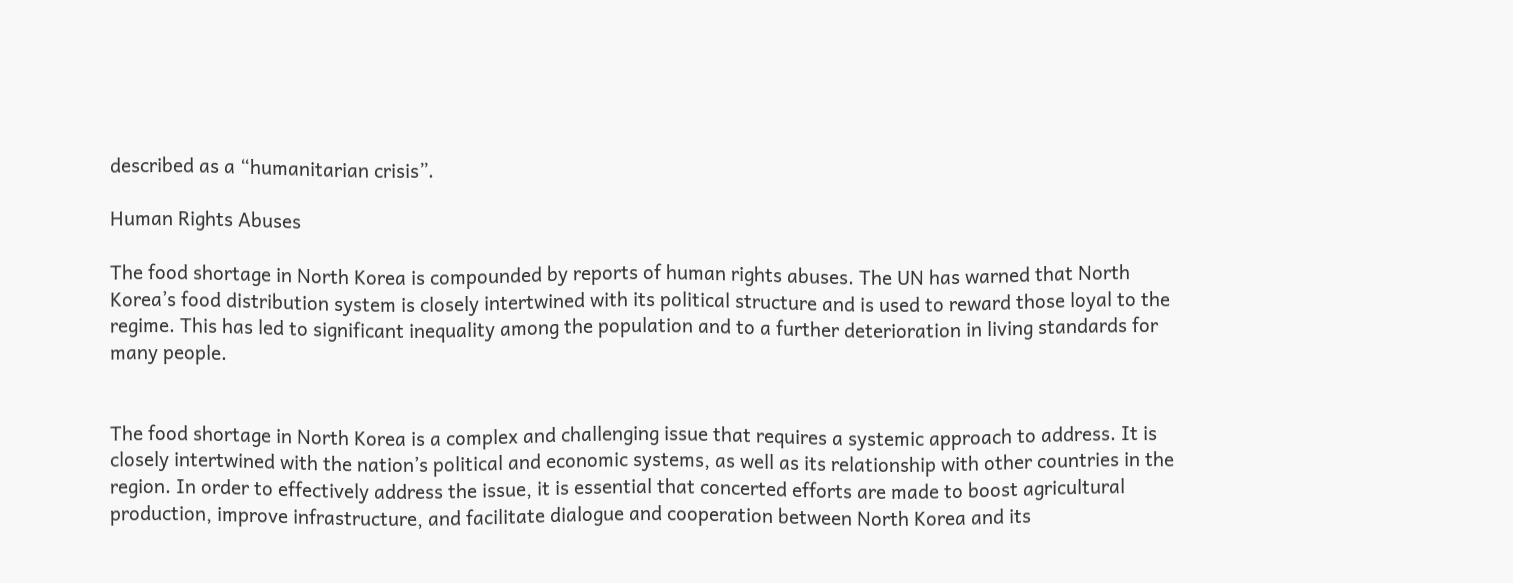described as a “humanitarian crisis”.

Human Rights Abuses

The food shortage in North Korea is compounded by reports of human rights abuses. The UN has warned that North Korea’s food distribution system is closely intertwined with its political structure and is used to reward those loyal to the regime. This has led to significant inequality among the population and to a further deterioration in living standards for many people.


The food shortage in North Korea is a complex and challenging issue that requires a systemic approach to address. It is closely intertwined with the nation’s political and economic systems, as well as its relationship with other countries in the region. In order to effectively address the issue, it is essential that concerted efforts are made to boost agricultural production, improve infrastructure, and facilitate dialogue and cooperation between North Korea and its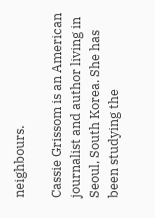neighbours.

Cassie Grissom is an American journalist and author living in Seoul, South Korea. She has been studying the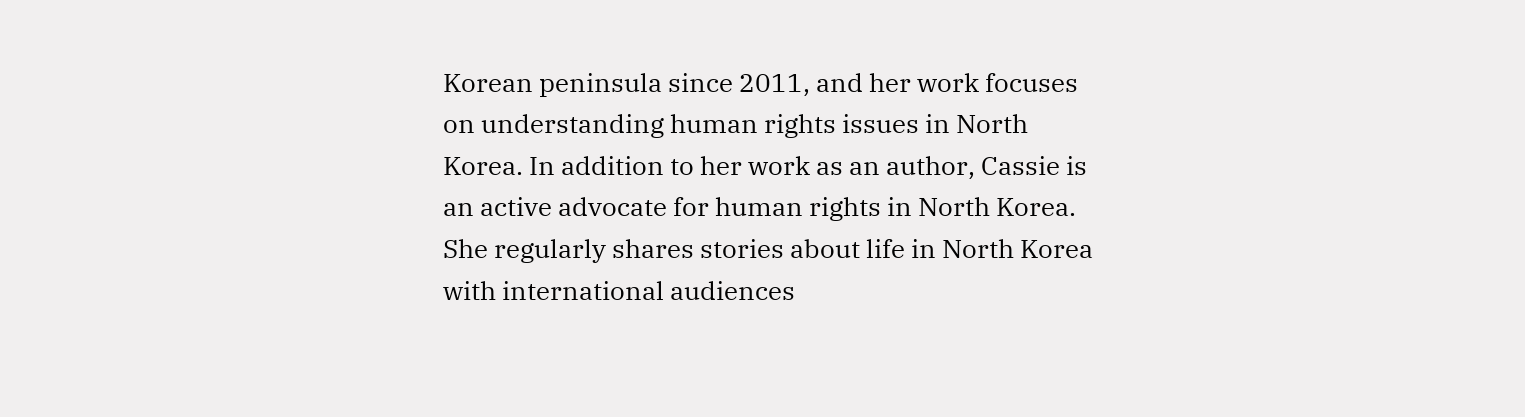Korean peninsula since 2011, and her work focuses on understanding human rights issues in North Korea. In addition to her work as an author, Cassie is an active advocate for human rights in North Korea. She regularly shares stories about life in North Korea with international audiences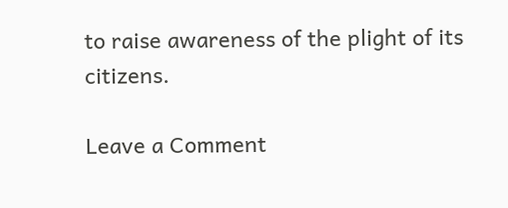to raise awareness of the plight of its citizens.

Leave a Comment